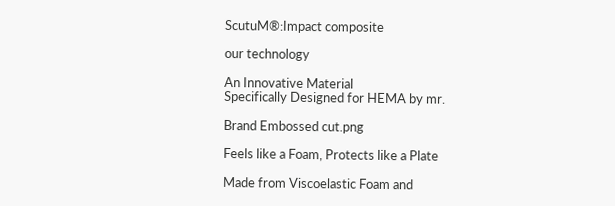ScutuM®:Impact composite

our technology

An Innovative Material
Specifically Designed for HEMA by mr.

Brand Embossed cut.png

Feels like a Foam, Protects like a Plate

Made from Viscoelastic Foam and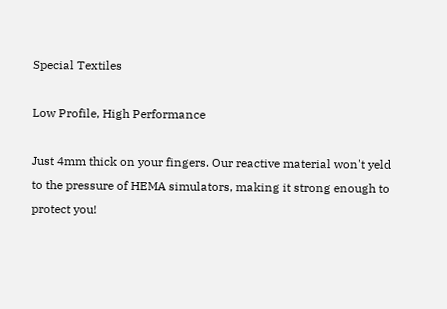Special Textiles

Low Profile, High Performance

Just 4mm thick on your fingers. Our reactive material won't yeld to the pressure of HEMA simulators, making it strong enough to protect you!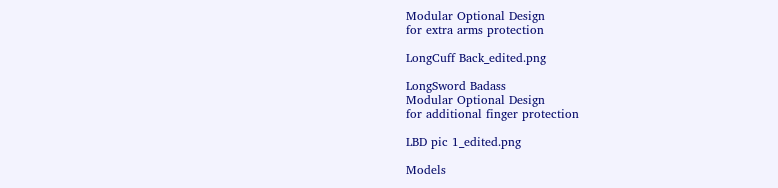Modular Optional Design
for extra arms protection

LongCuff Back_edited.png

LongSword Badass
Modular Optional Design
for additional finger protection

LBD pic 1_edited.png

Models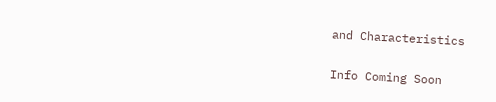and Characteristics

Info Coming Soon